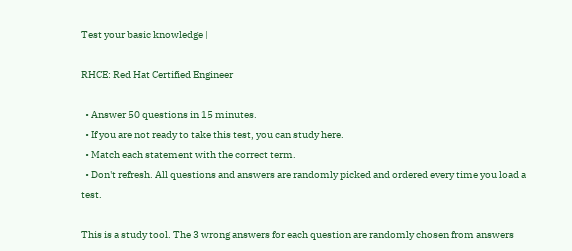Test your basic knowledge |

RHCE: Red Hat Certified Engineer

  • Answer 50 questions in 15 minutes.
  • If you are not ready to take this test, you can study here.
  • Match each statement with the correct term.
  • Don't refresh. All questions and answers are randomly picked and ordered every time you load a test.

This is a study tool. The 3 wrong answers for each question are randomly chosen from answers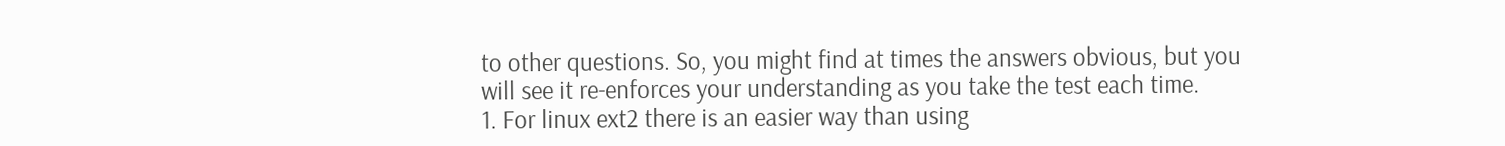to other questions. So, you might find at times the answers obvious, but you will see it re-enforces your understanding as you take the test each time.
1. For linux ext2 there is an easier way than using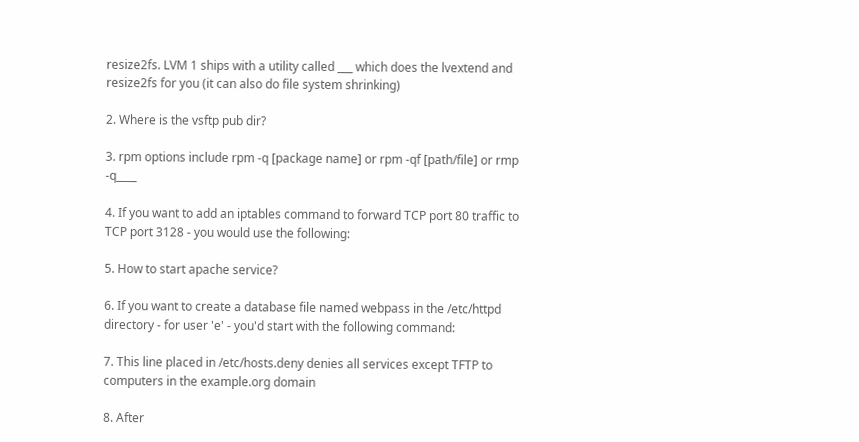resize2fs. LVM 1 ships with a utility called ___ which does the lvextend and resize2fs for you (it can also do file system shrinking)

2. Where is the vsftp pub dir?

3. rpm options include rpm -q [package name] or rpm -qf [path/file] or rmp -q____

4. If you want to add an iptables command to forward TCP port 80 traffic to TCP port 3128 - you would use the following:

5. How to start apache service?

6. If you want to create a database file named webpass in the /etc/httpd directory - for user 'e' - you'd start with the following command:

7. This line placed in /etc/hosts.deny denies all services except TFTP to computers in the example.org domain

8. After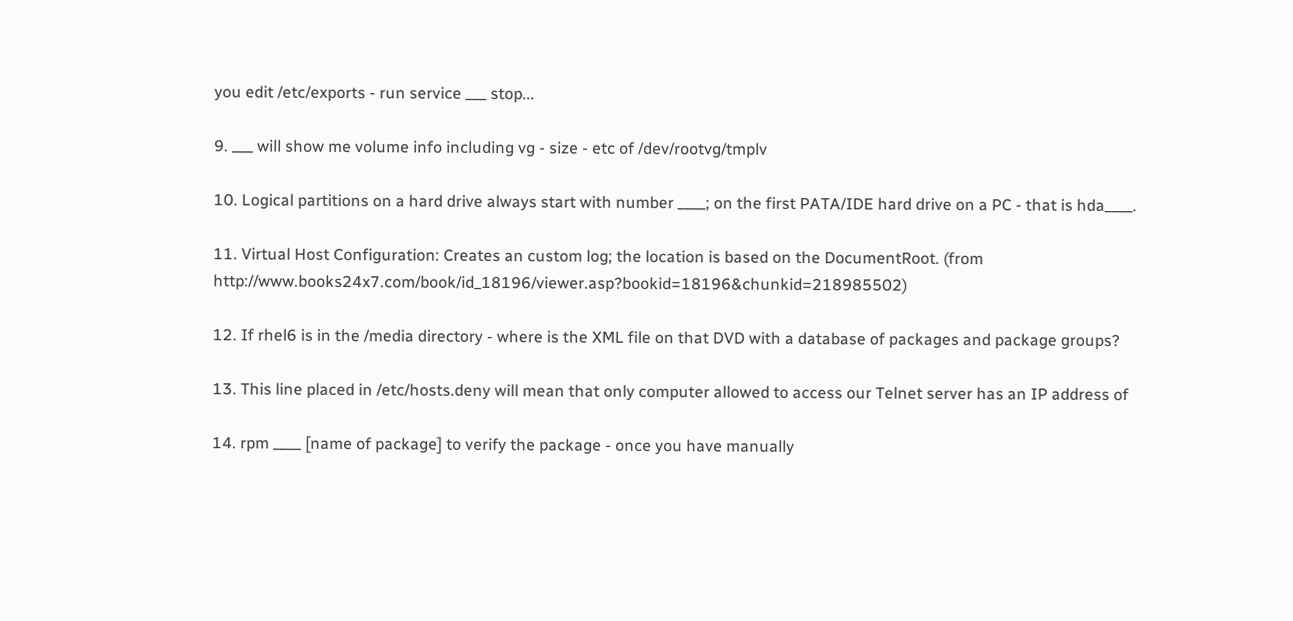you edit /etc/exports - run service ___ stop...

9. ___ will show me volume info including vg - size - etc of /dev/rootvg/tmplv

10. Logical partitions on a hard drive always start with number ____; on the first PATA/IDE hard drive on a PC - that is hda____.

11. Virtual Host Configuration: Creates an custom log; the location is based on the DocumentRoot. (from http://www.books24x7.com/book/id_18196/viewer.asp?bookid=18196&chunkid=218985502)

12. If rhel6 is in the /media directory - where is the XML file on that DVD with a database of packages and package groups?

13. This line placed in /etc/hosts.deny will mean that only computer allowed to access our Telnet server has an IP address of

14. rpm ____ [name of package] to verify the package - once you have manually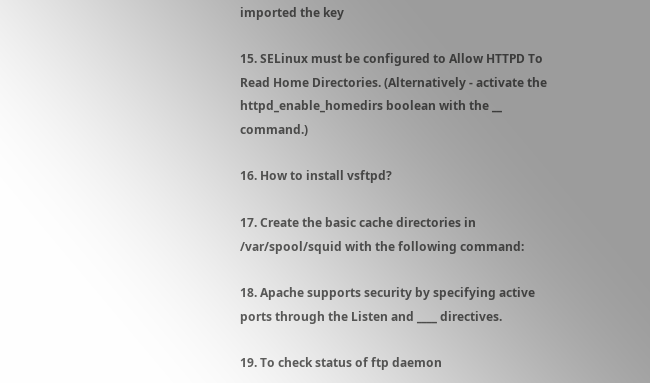imported the key

15. SELinux must be configured to Allow HTTPD To Read Home Directories. (Alternatively - activate the httpd_enable_homedirs boolean with the __ command.)

16. How to install vsftpd?

17. Create the basic cache directories in /var/spool/squid with the following command:

18. Apache supports security by specifying active ports through the Listen and ____ directives.

19. To check status of ftp daemon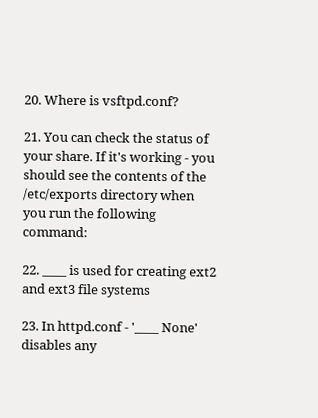20. Where is vsftpd.conf?

21. You can check the status of your share. If it's working - you should see the contents of the /etc/exports directory when you run the following command:

22. ____ is used for creating ext2 and ext3 file systems

23. In httpd.conf - '____ None' disables any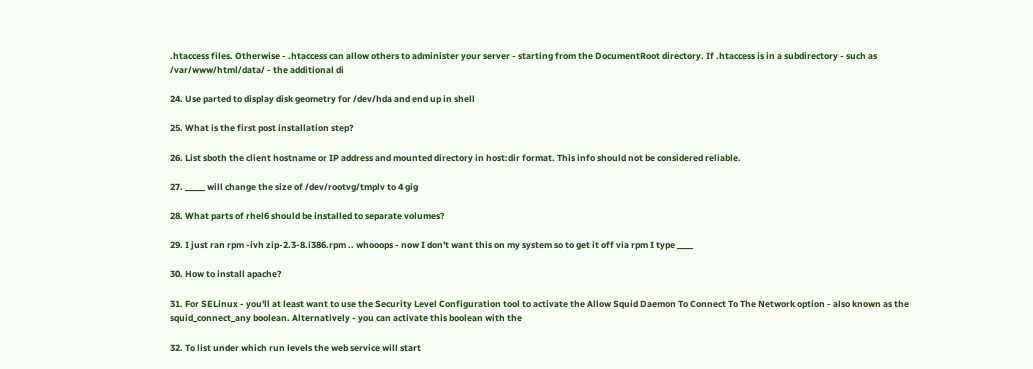.htaccess files. Otherwise - .htaccess can allow others to administer your server - starting from the DocumentRoot directory. If .htaccess is in a subdirectory - such as /var/www/html/data/ - the additional di

24. Use parted to display disk geometry for /dev/hda and end up in shell

25. What is the first post installation step?

26. List sboth the client hostname or IP address and mounted directory in host:dir format. This info should not be considered reliable.

27. _____ will change the size of /dev/rootvg/tmplv to 4 gig

28. What parts of rhel6 should be installed to separate volumes?

29. I just ran rpm -ivh zip-2.3-8.i386.rpm .. whooops - now I don't want this on my system so to get it off via rpm I type ____

30. How to install apache?

31. For SELinux - you'll at least want to use the Security Level Configuration tool to activate the Allow Squid Daemon To Connect To The Network option - also known as the squid_connect_any boolean. Alternatively - you can activate this boolean with the

32. To list under which run levels the web service will start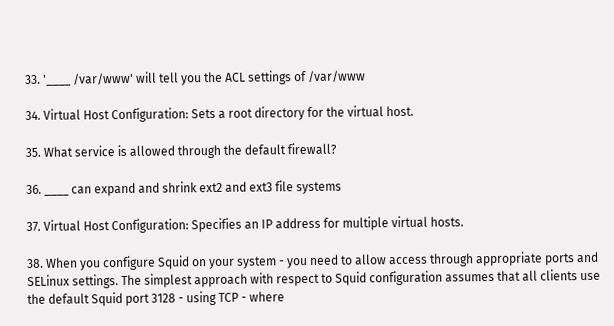33. '____ /var/www' will tell you the ACL settings of /var/www

34. Virtual Host Configuration: Sets a root directory for the virtual host.

35. What service is allowed through the default firewall?

36. ____ can expand and shrink ext2 and ext3 file systems

37. Virtual Host Configuration: Specifies an IP address for multiple virtual hosts.

38. When you configure Squid on your system - you need to allow access through appropriate ports and SELinux settings. The simplest approach with respect to Squid configuration assumes that all clients use the default Squid port 3128 - using TCP - where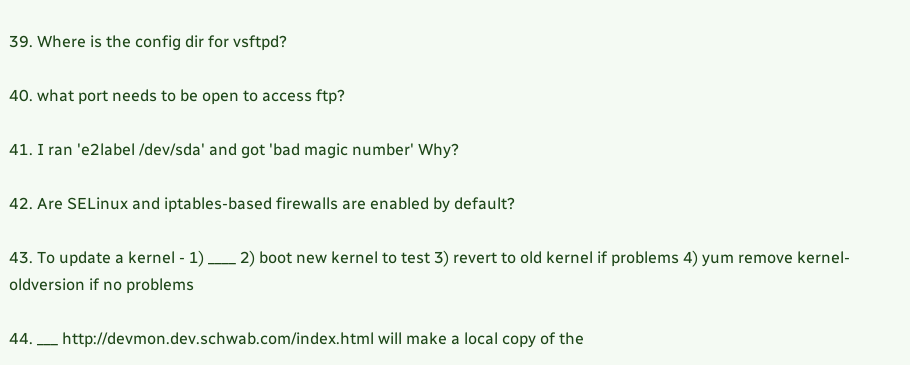39. Where is the config dir for vsftpd?

40. what port needs to be open to access ftp?

41. I ran 'e2label /dev/sda' and got 'bad magic number' Why?

42. Are SELinux and iptables-based firewalls are enabled by default?

43. To update a kernel - 1) ____ 2) boot new kernel to test 3) revert to old kernel if problems 4) yum remove kernel-oldversion if no problems

44. ___ http://devmon.dev.schwab.com/index.html will make a local copy of the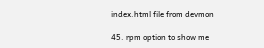index.html file from devmon

45. rpm option to show me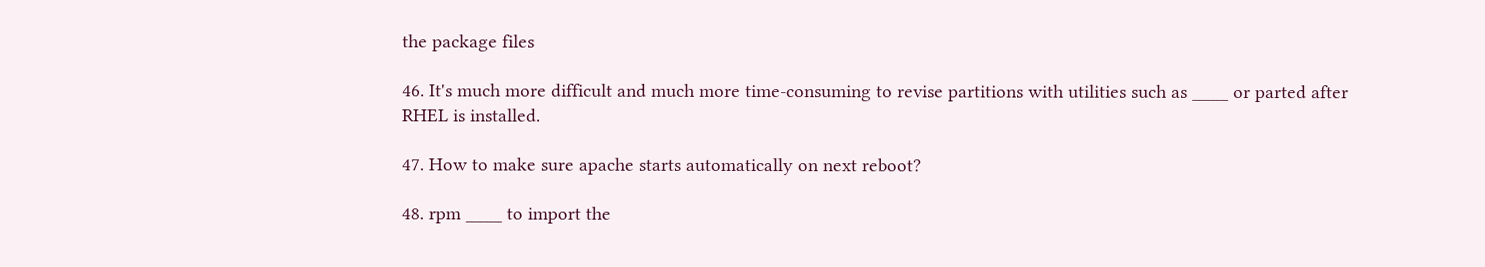the package files

46. It's much more difficult and much more time-consuming to revise partitions with utilities such as ____ or parted after RHEL is installed.

47. How to make sure apache starts automatically on next reboot?

48. rpm ____ to import the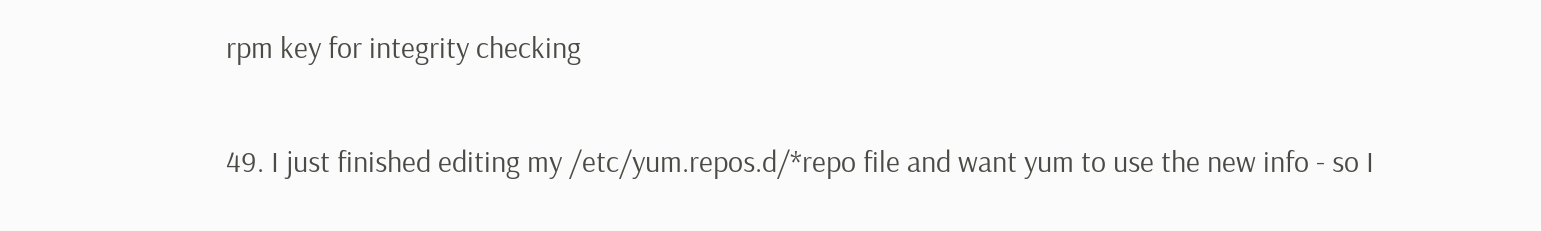rpm key for integrity checking

49. I just finished editing my /etc/yum.repos.d/*repo file and want yum to use the new info - so I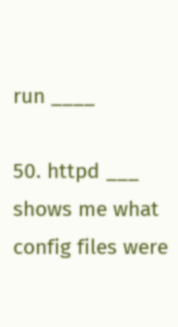run ____

50. httpd ___ shows me what config files were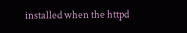installed when the httpd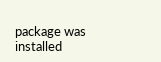package was installed